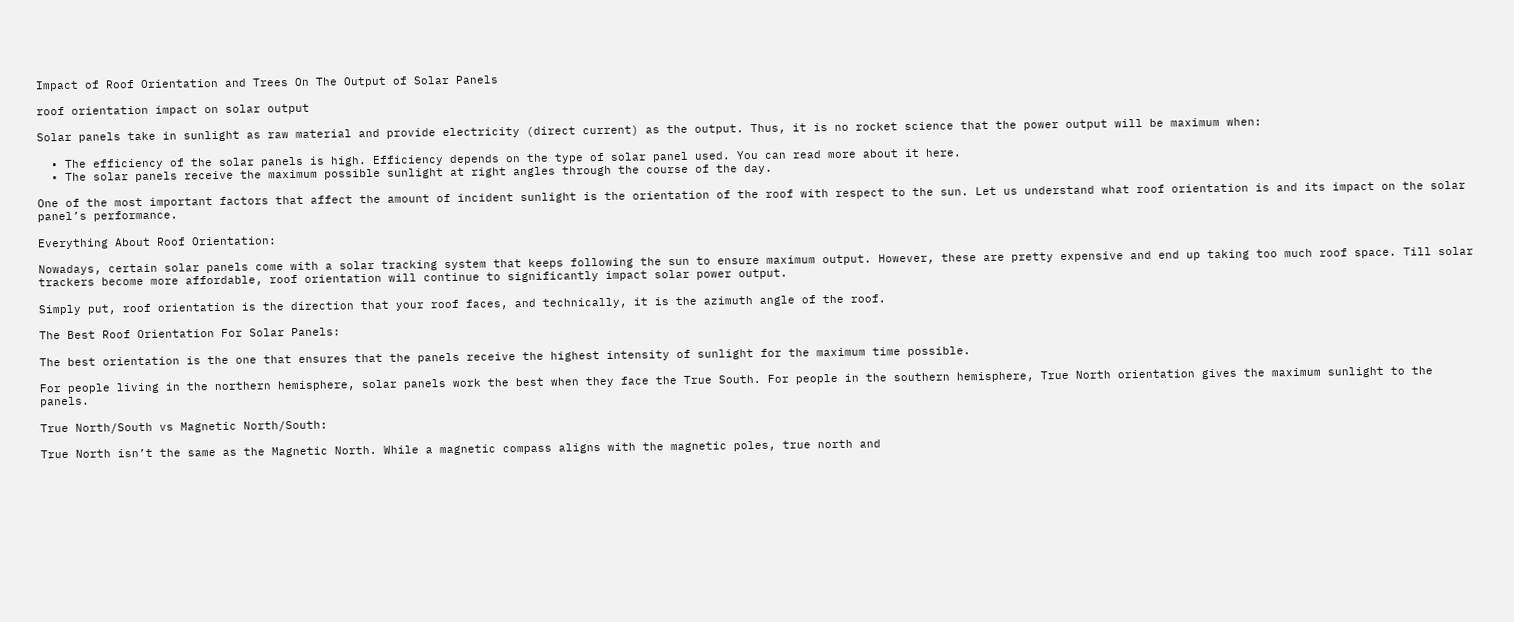Impact of Roof Orientation and Trees On The Output of Solar Panels

roof orientation impact on solar output

Solar panels take in sunlight as raw material and provide electricity (direct current) as the output. Thus, it is no rocket science that the power output will be maximum when:

  • The efficiency of the solar panels is high. Efficiency depends on the type of solar panel used. You can read more about it here.
  • The solar panels receive the maximum possible sunlight at right angles through the course of the day.

One of the most important factors that affect the amount of incident sunlight is the orientation of the roof with respect to the sun. Let us understand what roof orientation is and its impact on the solar panel’s performance.

Everything About Roof Orientation:

Nowadays, certain solar panels come with a solar tracking system that keeps following the sun to ensure maximum output. However, these are pretty expensive and end up taking too much roof space. Till solar trackers become more affordable, roof orientation will continue to significantly impact solar power output.

Simply put, roof orientation is the direction that your roof faces, and technically, it is the azimuth angle of the roof.

The Best Roof Orientation For Solar Panels:

The best orientation is the one that ensures that the panels receive the highest intensity of sunlight for the maximum time possible.

For people living in the northern hemisphere, solar panels work the best when they face the True South. For people in the southern hemisphere, True North orientation gives the maximum sunlight to the panels.

True North/South vs Magnetic North/South:

True North isn’t the same as the Magnetic North. While a magnetic compass aligns with the magnetic poles, true north and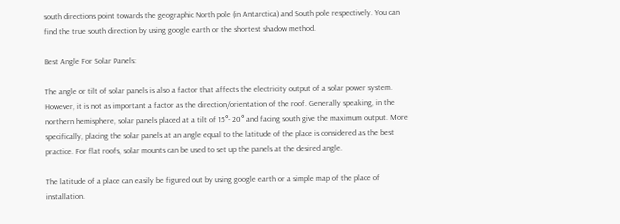south directions point towards the geographic North pole (in Antarctica) and South pole respectively. You can find the true south direction by using google earth or the shortest shadow method.

Best Angle For Solar Panels:

The angle or tilt of solar panels is also a factor that affects the electricity output of a solar power system. However, it is not as important a factor as the direction/orientation of the roof. Generally speaking, in the northern hemisphere, solar panels placed at a tilt of 15°- 20° and facing south give the maximum output. More specifically, placing the solar panels at an angle equal to the latitude of the place is considered as the best practice. For flat roofs, solar mounts can be used to set up the panels at the desired angle.

The latitude of a place can easily be figured out by using google earth or a simple map of the place of installation.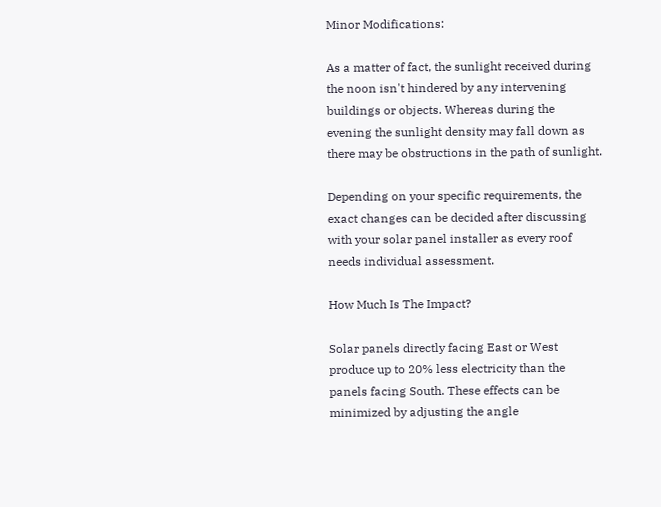Minor Modifications:

As a matter of fact, the sunlight received during the noon isn't hindered by any intervening buildings or objects. Whereas during the evening the sunlight density may fall down as there may be obstructions in the path of sunlight.

Depending on your specific requirements, the exact changes can be decided after discussing with your solar panel installer as every roof needs individual assessment.

How Much Is The Impact?

Solar panels directly facing East or West produce up to 20% less electricity than the panels facing South. These effects can be minimized by adjusting the angle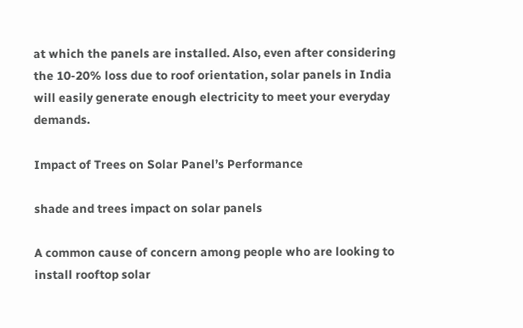at which the panels are installed. Also, even after considering the 10-20% loss due to roof orientation, solar panels in India will easily generate enough electricity to meet your everyday demands.

Impact of Trees on Solar Panel’s Performance

shade and trees impact on solar panels

A common cause of concern among people who are looking to install rooftop solar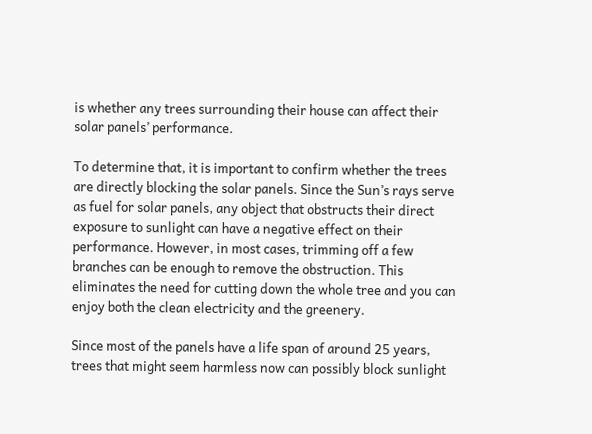is whether any trees surrounding their house can affect their solar panels’ performance.

To determine that, it is important to confirm whether the trees are directly blocking the solar panels. Since the Sun’s rays serve as fuel for solar panels, any object that obstructs their direct exposure to sunlight can have a negative effect on their performance. However, in most cases, trimming off a few branches can be enough to remove the obstruction. This eliminates the need for cutting down the whole tree and you can enjoy both the clean electricity and the greenery.

Since most of the panels have a life span of around 25 years, trees that might seem harmless now can possibly block sunlight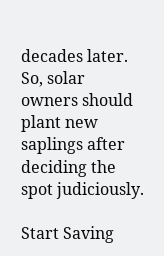decades later. So, solar owners should plant new saplings after deciding the spot judiciously.

Start Saving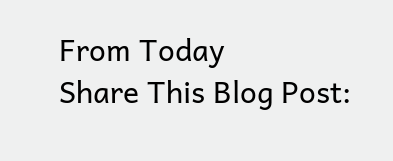From Today
Share This Blog Post: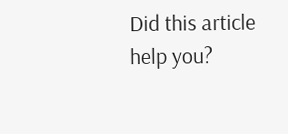Did this article help you?